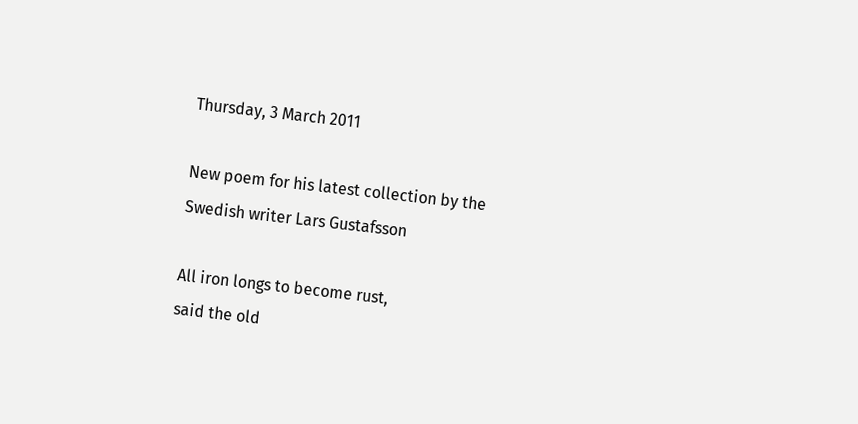Thursday, 3 March 2011

New poem for his latest collection by the Swedish writer Lars Gustafsson

All iron longs to become rust,
said the old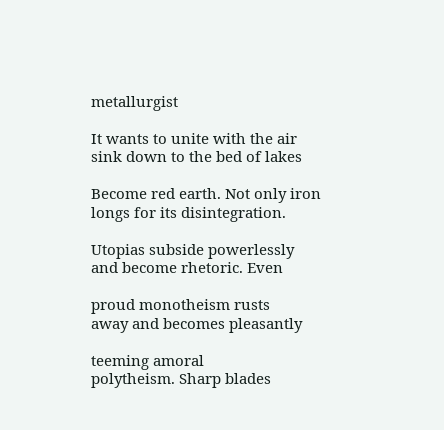metallurgist

It wants to unite with the air
sink down to the bed of lakes

Become red earth. Not only iron
longs for its disintegration.

Utopias subside powerlessly
and become rhetoric. Even

proud monotheism rusts
away and becomes pleasantly

teeming amoral
polytheism. Sharp blades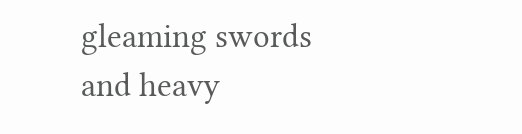gleaming swords and heavy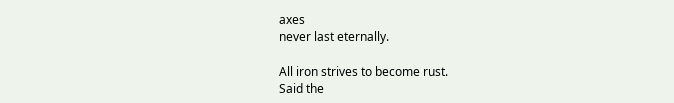axes
never last eternally.

All iron strives to become rust.
Said the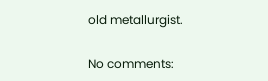old metallurgist.

No comments: